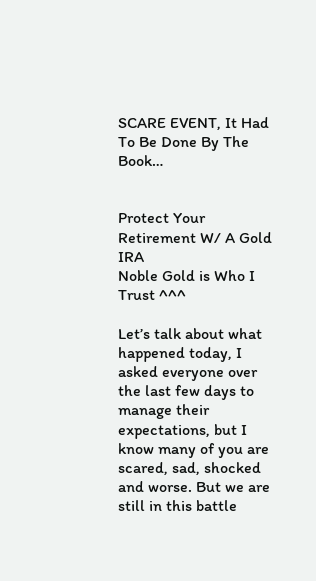SCARE EVENT, It Had To Be Done By The Book…


Protect Your Retirement W/ A Gold IRA
Noble Gold is Who I Trust ^^^

Let’s talk about what happened today, I asked everyone over the last few days to manage their expectations, but I know many of you are scared, sad, shocked and worse. But we are still in this battle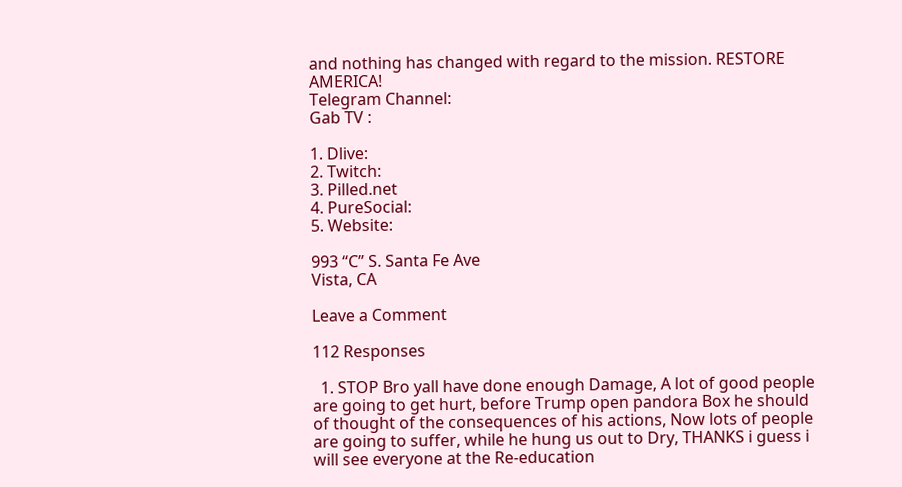and nothing has changed with regard to the mission. RESTORE AMERICA!
Telegram Channel:
Gab TV :

1. Dlive:
2. Twitch:
3. Pilled.net
4. PureSocial:
5. Website:

993 “C” S. Santa Fe Ave
Vista, CA

Leave a Comment

112 Responses

  1. STOP Bro yall have done enough Damage, A lot of good people are going to get hurt, before Trump open pandora Box he should of thought of the consequences of his actions, Now lots of people are going to suffer, while he hung us out to Dry, THANKS i guess i will see everyone at the Re-education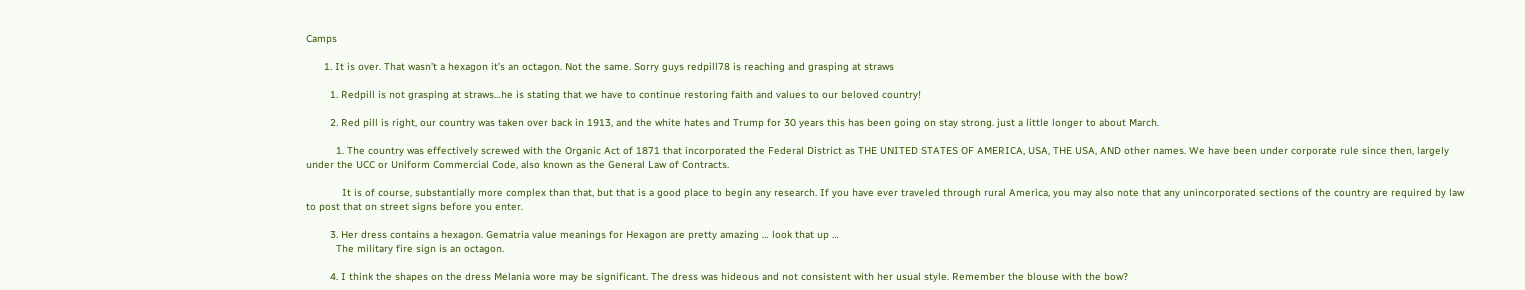Camps

      1. It is over. That wasn’t a hexagon it’s an octagon. Not the same. Sorry guys redpill78 is reaching and grasping at straws

        1. Redpill is not grasping at straws…he is stating that we have to continue restoring faith and values to our beloved country!

        2. Red pill is right, our country was taken over back in 1913, and the white hates and Trump for 30 years this has been going on stay strong. just a little longer to about March.

          1. The country was effectively screwed with the Organic Act of 1871 that incorporated the Federal District as THE UNITED STATES OF AMERICA, USA, THE USA, AND other names. We have been under corporate rule since then, largely under the UCC or Uniform Commercial Code, also known as the General Law of Contracts.

            It is of course, substantially more complex than that, but that is a good place to begin any research. If you have ever traveled through rural America, you may also note that any unincorporated sections of the country are required by law to post that on street signs before you enter.

        3. Her dress contains a hexagon. Gematria value meanings for Hexagon are pretty amazing … look that up …
          The military fire sign is an octagon.

        4. I think the shapes on the dress Melania wore may be significant. The dress was hideous and not consistent with her usual style. Remember the blouse with the bow?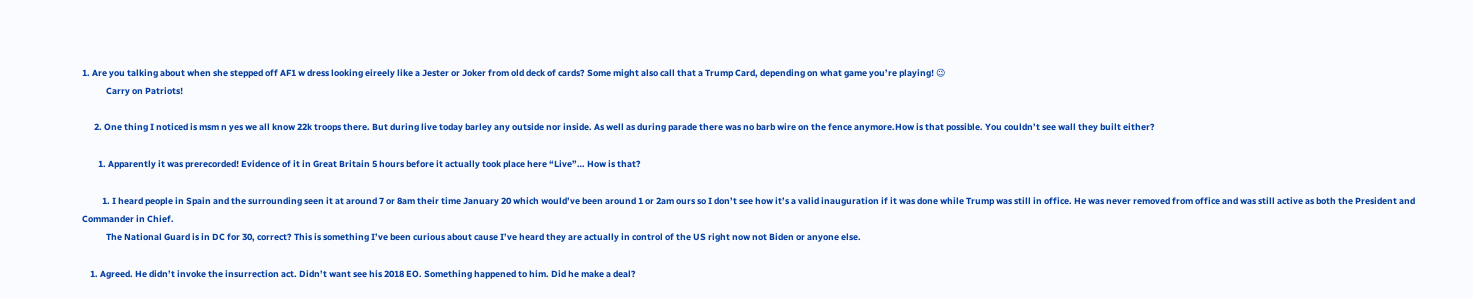1. Are you talking about when she stepped off AF1 w dress looking eireely like a Jester or Joker from old deck of cards? Some might also call that a Trump Card, depending on what game you’re playing! 😉
            Carry on Patriots!

      2. One thing I noticed is msm n yes we all know 22k troops there. But during live today barley any outside nor inside. As well as during parade there was no barb wire on the fence anymore.How is that possible. You couldn’t see wall they built either?

        1. Apparently it was prerecorded! Evidence of it in Great Britain 5 hours before it actually took place here “Live”… How is that?

          1. I heard people in Spain and the surrounding seen it at around 7 or 8am their time January 20 which would’ve been around 1 or 2am ours so I don’t see how it’s a valid inauguration if it was done while Trump was still in office. He was never removed from office and was still active as both the President and Commander in Chief.
            The National Guard is in DC for 30, correct? This is something I’ve been curious about cause I’ve heard they are actually in control of the US right now not Biden or anyone else.

    1. Agreed. He didn’t invoke the insurrection act. Didn’t want see his 2018 EO. Something happened to him. Did he make a deal?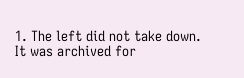1. The left did not take down. It was archived for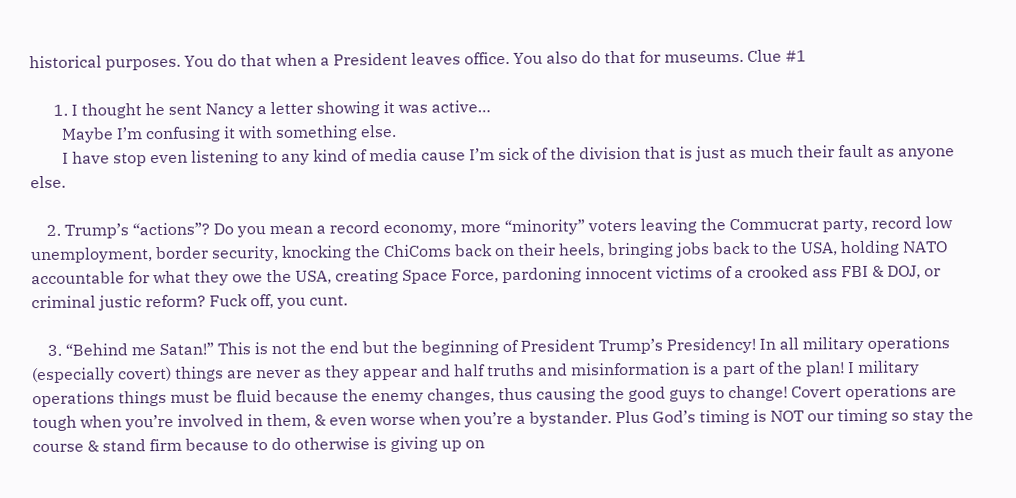historical purposes. You do that when a President leaves office. You also do that for museums. Clue #1

      1. I thought he sent Nancy a letter showing it was active…
        Maybe I’m confusing it with something else.
        I have stop even listening to any kind of media cause I’m sick of the division that is just as much their fault as anyone else.

    2. Trump’s “actions”? Do you mean a record economy, more “minority” voters leaving the Commucrat party, record low unemployment, border security, knocking the ChiComs back on their heels, bringing jobs back to the USA, holding NATO accountable for what they owe the USA, creating Space Force, pardoning innocent victims of a crooked ass FBI & DOJ, or criminal justic reform? Fuck off, you cunt.

    3. “Behind me Satan!” This is not the end but the beginning of President Trump’s Presidency! In all military operations (especially covert) things are never as they appear and half truths and misinformation is a part of the plan! I military operations things must be fluid because the enemy changes, thus causing the good guys to change! Covert operations are tough when you’re involved in them, & even worse when you’re a bystander. Plus God’s timing is NOT our timing so stay the course & stand firm because to do otherwise is giving up on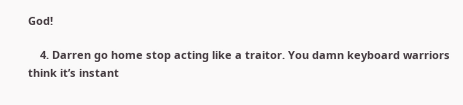God!

    4. Darren go home stop acting like a traitor. You damn keyboard warriors think it’s instant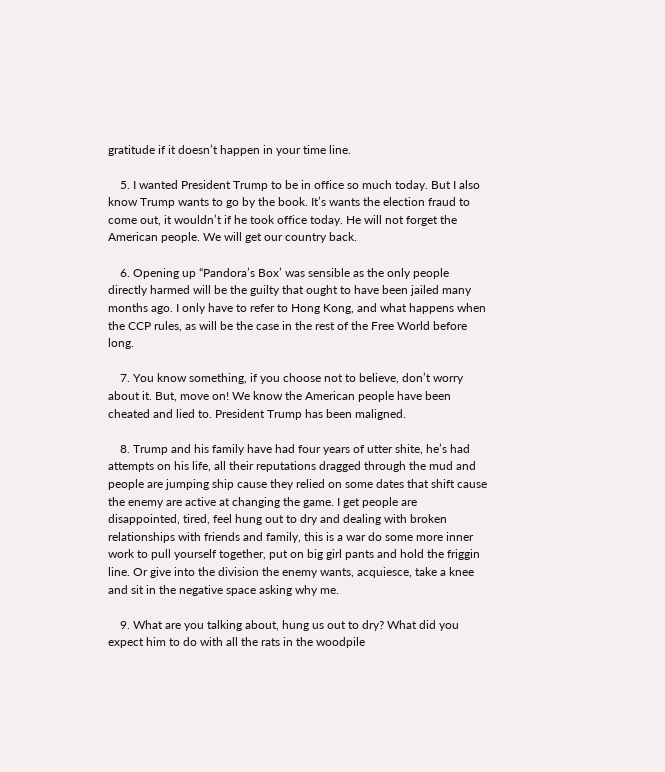gratitude if it doesn’t happen in your time line.

    5. I wanted President Trump to be in office so much today. But I also know Trump wants to go by the book. It’s wants the election fraud to come out, it wouldn’t if he took office today. He will not forget the American people. We will get our country back.

    6. Opening up “Pandora’s Box’ was sensible as the only people directly harmed will be the guilty that ought to have been jailed many months ago. I only have to refer to Hong Kong, and what happens when the CCP rules, as will be the case in the rest of the Free World before long.

    7. You know something, if you choose not to believe, don’t worry about it. But, move on! We know the American people have been cheated and lied to. President Trump has been maligned.

    8. Trump and his family have had four years of utter shite, he’s had attempts on his life, all their reputations dragged through the mud and people are jumping ship cause they relied on some dates that shift cause the enemy are active at changing the game. I get people are disappointed, tired, feel hung out to dry and dealing with broken relationships with friends and family, this is a war do some more inner work to pull yourself together, put on big girl pants and hold the friggin line. Or give into the division the enemy wants, acquiesce, take a knee and sit in the negative space asking why me.

    9. What are you talking about, hung us out to dry? What did you expect him to do with all the rats in the woodpile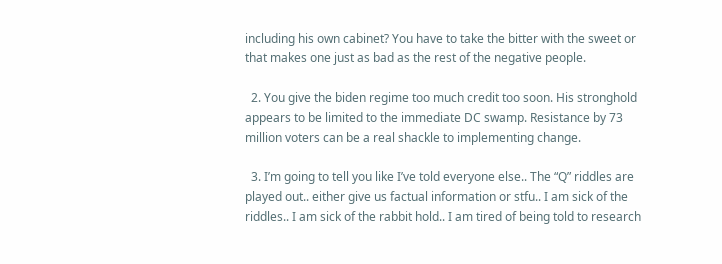including his own cabinet? You have to take the bitter with the sweet or that makes one just as bad as the rest of the negative people.

  2. You give the biden regime too much credit too soon. His stronghold appears to be limited to the immediate DC swamp. Resistance by 73 million voters can be a real shackle to implementing change.

  3. I’m going to tell you like I’ve told everyone else.. The “Q” riddles are played out.. either give us factual information or stfu.. I am sick of the riddles.. I am sick of the rabbit hold.. I am tired of being told to research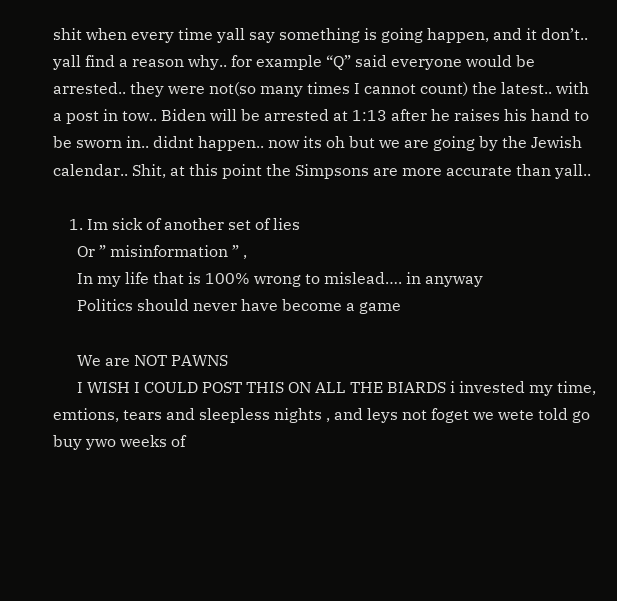shit when every time yall say something is going happen, and it don’t.. yall find a reason why.. for example “Q” said everyone would be arrested.. they were not(so many times I cannot count) the latest.. with a post in tow.. Biden will be arrested at 1:13 after he raises his hand to be sworn in.. didnt happen.. now its oh but we are going by the Jewish calendar.. Shit, at this point the Simpsons are more accurate than yall..

    1. Im sick of another set of lies
      Or ” misinformation ” ,
      In my life that is 100% wrong to mislead…. in anyway
      Politics should never have become a game

      We are NOT PAWNS
      I WISH I COULD POST THIS ON ALL THE BIARDS i invested my time, emtions, tears and sleepless nights , and leys not foget we wete told go buy ywo weeks of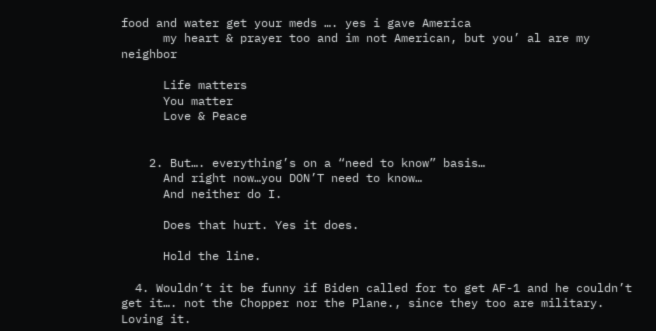food and water get your meds …. yes i gave America
      my heart & prayer too and im not American, but you’ al are my neighbor

      Life matters
      You matter
      Love & Peace


    2. But…. everything’s on a “need to know” basis…
      And right now…you DON’T need to know…
      And neither do I.

      Does that hurt. Yes it does.

      Hold the line.

  4. Wouldn’t it be funny if Biden called for to get AF-1 and he couldn’t get it…. not the Chopper nor the Plane., since they too are military. Loving it.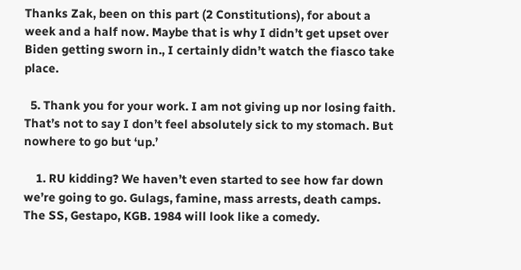Thanks Zak, been on this part (2 Constitutions), for about a week and a half now. Maybe that is why I didn’t get upset over Biden getting sworn in., I certainly didn’t watch the fiasco take place.

  5. Thank you for your work. I am not giving up nor losing faith. That’s not to say I don’t feel absolutely sick to my stomach. But nowhere to go but ‘up.’

    1. RU kidding? We haven’t even started to see how far down we’re going to go. Gulags, famine, mass arrests, death camps. The SS, Gestapo, KGB. 1984 will look like a comedy.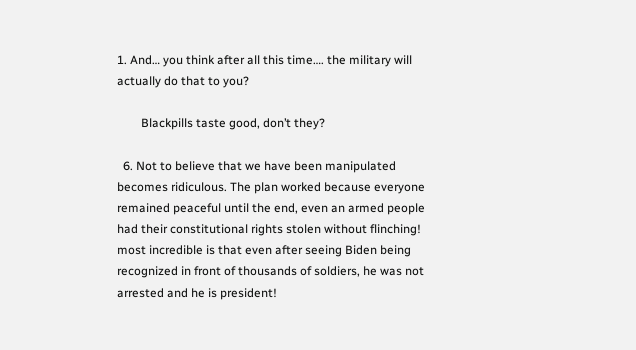1. And… you think after all this time…. the military will actually do that to you?

        Blackpills taste good, don’t they?

  6. Not to believe that we have been manipulated becomes ridiculous. The plan worked because everyone remained peaceful until the end, even an armed people had their constitutional rights stolen without flinching! most incredible is that even after seeing Biden being recognized in front of thousands of soldiers, he was not arrested and he is president!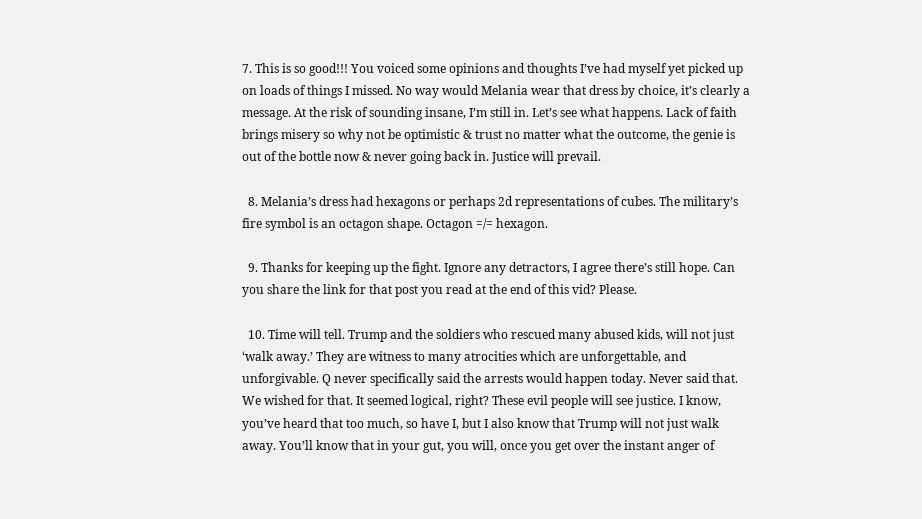7. This is so good!!! You voiced some opinions and thoughts I’ve had myself yet picked up on loads of things I missed. No way would Melania wear that dress by choice, it’s clearly a message. At the risk of sounding insane, I’m still in. Let’s see what happens. Lack of faith brings misery so why not be optimistic & trust no matter what the outcome, the genie is out of the bottle now & never going back in. Justice will prevail.

  8. Melania’s dress had hexagons or perhaps 2d representations of cubes. The military’s fire symbol is an octagon shape. Octagon =/= hexagon.

  9. Thanks for keeping up the fight. Ignore any detractors, I agree there’s still hope. Can you share the link for that post you read at the end of this vid? Please.

  10. Time will tell. Trump and the soldiers who rescued many abused kids, will not just ‘walk away.’ They are witness to many atrocities which are unforgettable, and unforgivable. Q never specifically said the arrests would happen today. Never said that. We wished for that. It seemed logical, right? These evil people will see justice. I know, you’ve heard that too much, so have I, but I also know that Trump will not just walk away. You’ll know that in your gut, you will, once you get over the instant anger of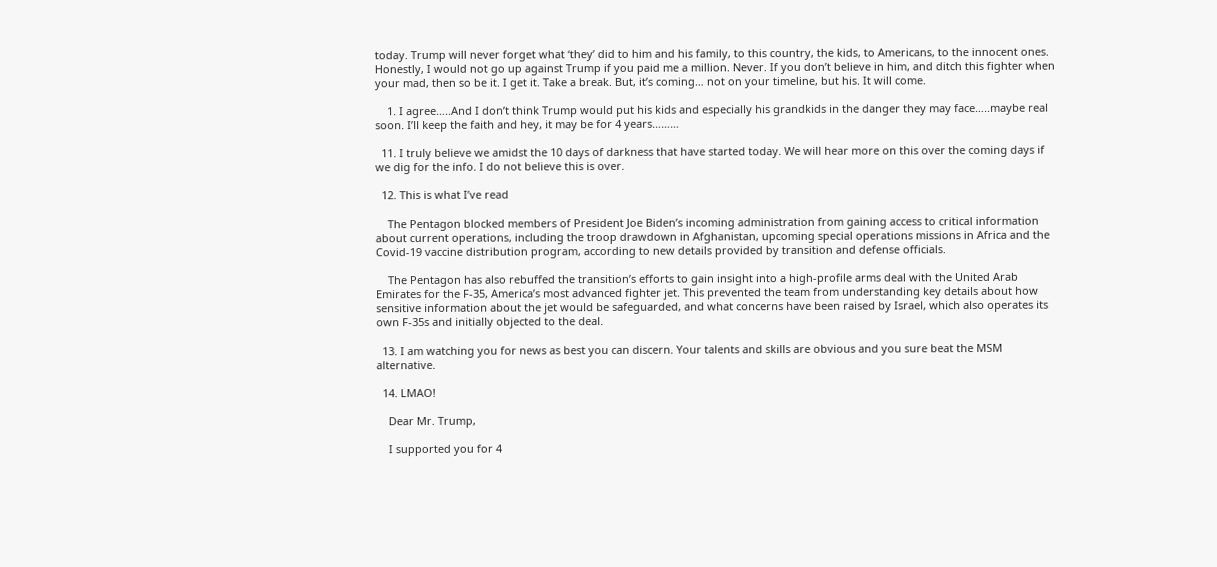today. Trump will never forget what ‘they’ did to him and his family, to this country, the kids, to Americans, to the innocent ones. Honestly, I would not go up against Trump if you paid me a million. Never. If you don’t believe in him, and ditch this fighter when your mad, then so be it. I get it. Take a break. But, it’s coming… not on your timeline, but his. It will come.

    1. I agree…..And I don’t think Trump would put his kids and especially his grandkids in the danger they may face…..maybe real soon. I’ll keep the faith and hey, it may be for 4 years………

  11. I truly believe we amidst the 10 days of darkness that have started today. We will hear more on this over the coming days if we dig for the info. I do not believe this is over.

  12. This is what I’ve read

    The Pentagon blocked members of President Joe Biden’s incoming administration from gaining access to critical information about current operations, including the troop drawdown in Afghanistan, upcoming special operations missions in Africa and the Covid-19 vaccine distribution program, according to new details provided by transition and defense officials.

    The Pentagon has also rebuffed the transition’s efforts to gain insight into a high-profile arms deal with the United Arab Emirates for the F-35, America’s most advanced fighter jet. This prevented the team from understanding key details about how sensitive information about the jet would be safeguarded, and what concerns have been raised by Israel, which also operates its own F-35s and initially objected to the deal.

  13. I am watching you for news as best you can discern. Your talents and skills are obvious and you sure beat the MSM alternative.

  14. LMAO!

    Dear Mr. Trump,

    I supported you for 4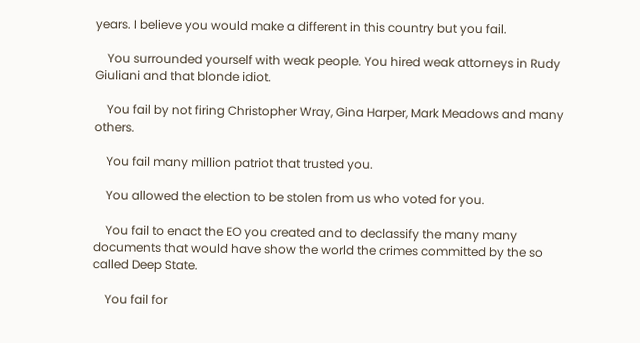years. I believe you would make a different in this country but you fail.

    You surrounded yourself with weak people. You hired weak attorneys in Rudy Giuliani and that blonde idiot.

    You fail by not firing Christopher Wray, Gina Harper, Mark Meadows and many others.

    You fail many million patriot that trusted you.

    You allowed the election to be stolen from us who voted for you.

    You fail to enact the EO you created and to declassify the many many documents that would have show the world the crimes committed by the so called Deep State.

    You fail for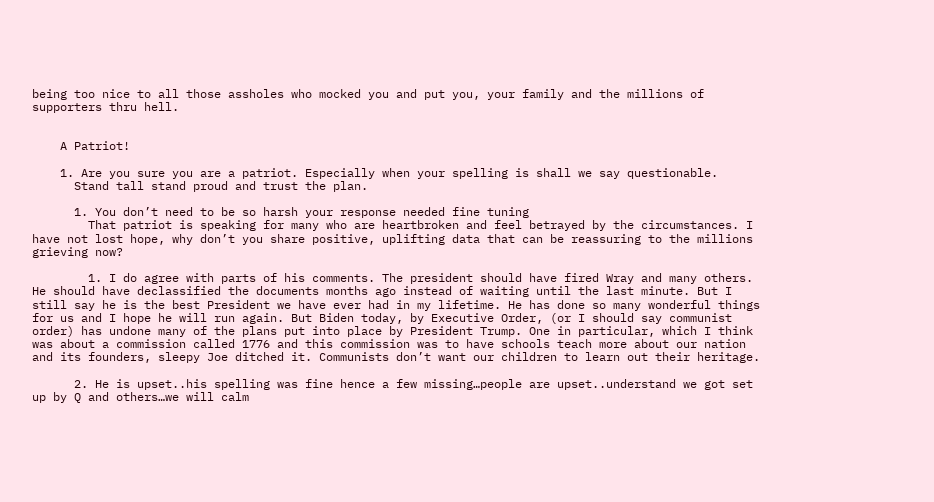being too nice to all those assholes who mocked you and put you, your family and the millions of supporters thru hell.


    A Patriot!

    1. Are you sure you are a patriot. Especially when your spelling is shall we say questionable.
      Stand tall stand proud and trust the plan.

      1. You don’t need to be so harsh your response needed fine tuning
        That patriot is speaking for many who are heartbroken and feel betrayed by the circumstances. I have not lost hope, why don’t you share positive, uplifting data that can be reassuring to the millions grieving now?

        1. I do agree with parts of his comments. The president should have fired Wray and many others. He should have declassified the documents months ago instead of waiting until the last minute. But I still say he is the best President we have ever had in my lifetime. He has done so many wonderful things for us and I hope he will run again. But Biden today, by Executive Order, (or I should say communist order) has undone many of the plans put into place by President Trump. One in particular, which I think was about a commission called 1776 and this commission was to have schools teach more about our nation and its founders, sleepy Joe ditched it. Communists don’t want our children to learn out their heritage.

      2. He is upset..his spelling was fine hence a few missing…people are upset..understand we got set up by Q and others…we will calm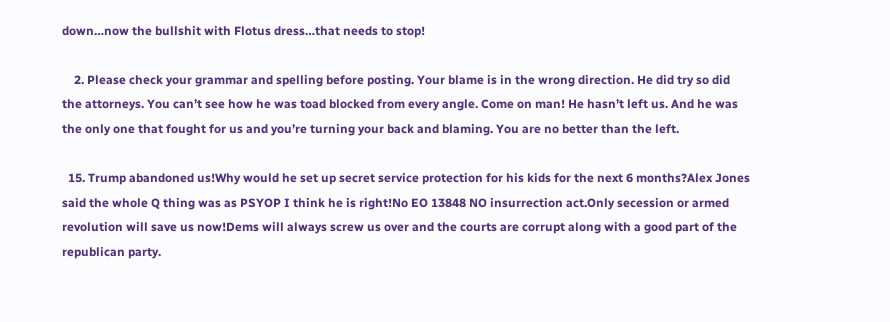down…now the bullshit with Flotus dress…that needs to stop!

    2. Please check your grammar and spelling before posting. Your blame is in the wrong direction. He did try so did the attorneys. You can’t see how he was toad blocked from every angle. Come on man! He hasn’t left us. And he was the only one that fought for us and you’re turning your back and blaming. You are no better than the left.

  15. Trump abandoned us!Why would he set up secret service protection for his kids for the next 6 months?Alex Jones said the whole Q thing was as PSYOP I think he is right!No EO 13848 NO insurrection act.Only secession or armed revolution will save us now!Dems will always screw us over and the courts are corrupt along with a good part of the republican party.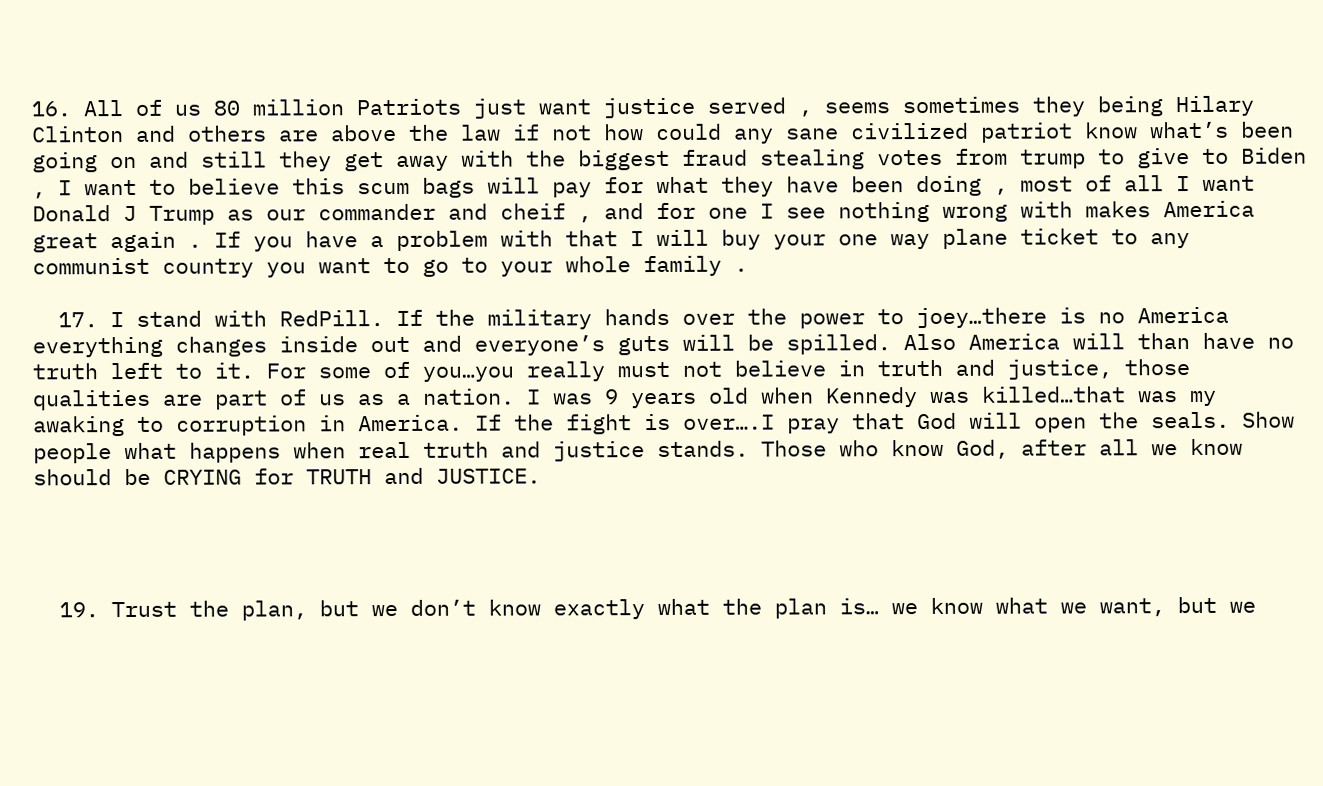16. All of us 80 million Patriots just want justice served , seems sometimes they being Hilary Clinton and others are above the law if not how could any sane civilized patriot know what’s been going on and still they get away with the biggest fraud stealing votes from trump to give to Biden , I want to believe this scum bags will pay for what they have been doing , most of all I want Donald J Trump as our commander and cheif , and for one I see nothing wrong with makes America great again . If you have a problem with that I will buy your one way plane ticket to any communist country you want to go to your whole family .

  17. I stand with RedPill. If the military hands over the power to joey…there is no America everything changes inside out and everyone’s guts will be spilled. Also America will than have no truth left to it. For some of you…you really must not believe in truth and justice, those qualities are part of us as a nation. I was 9 years old when Kennedy was killed…that was my awaking to corruption in America. If the fight is over….I pray that God will open the seals. Show people what happens when real truth and justice stands. Those who know God, after all we know should be CRYING for TRUTH and JUSTICE.




  19. Trust the plan, but we don’t know exactly what the plan is… we know what we want, but we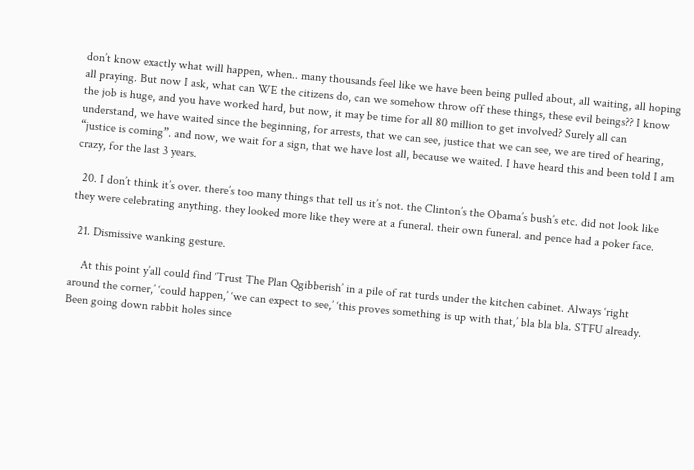don’t know exactly what will happen, when.. many thousands feel like we have been being pulled about, all waiting, all hoping all praying. But now I ask, what can WE the citizens do, can we somehow throw off these things, these evil beings?? I know the job is huge, and you have worked hard, but now, it may be time for all 80 million to get involved? Surely all can understand, we have waited since the beginning, for arrests, that we can see, justice that we can see, we are tired of hearing, “justice is coming”. and now, we wait for a sign, that we have lost all, because we waited. I have heard this and been told I am crazy, for the last 3 years.

  20. I don’t think it’s over. there’s too many things that tell us it’s not. the Clinton’s the Obama’s bush’s etc. did not look like they were celebrating anything. they looked more like they were at a funeral. their own funeral. and pence had a poker face.

  21. Dismissive wanking gesture.

    At this point y’all could find ‘Trust The Plan Qgibberish’ in a pile of rat turds under the kitchen cabinet. Always ‘right around the corner,’ ‘could happen,’ ‘we can expect to see,’ ‘this proves something is up with that,’ bla bla bla. STFU already. Been going down rabbit holes since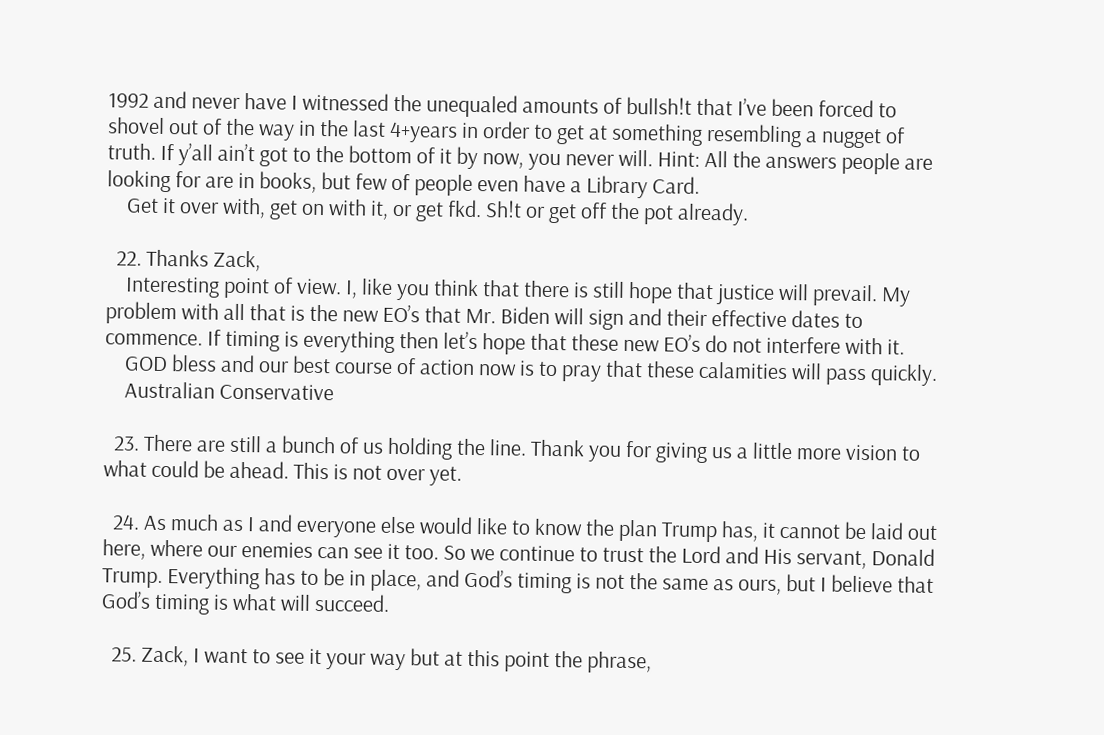1992 and never have I witnessed the unequaled amounts of bullsh!t that I’ve been forced to shovel out of the way in the last 4+years in order to get at something resembling a nugget of truth. If y’all ain’t got to the bottom of it by now, you never will. Hint: All the answers people are looking for are in books, but few of people even have a Library Card.
    Get it over with, get on with it, or get fkd. Sh!t or get off the pot already.

  22. Thanks Zack,
    Interesting point of view. I, like you think that there is still hope that justice will prevail. My problem with all that is the new EO’s that Mr. Biden will sign and their effective dates to commence. If timing is everything then let’s hope that these new EO’s do not interfere with it.
    GOD bless and our best course of action now is to pray that these calamities will pass quickly.
    Australian Conservative

  23. There are still a bunch of us holding the line. Thank you for giving us a little more vision to what could be ahead. This is not over yet.

  24. As much as I and everyone else would like to know the plan Trump has, it cannot be laid out here, where our enemies can see it too. So we continue to trust the Lord and His servant, Donald Trump. Everything has to be in place, and God’s timing is not the same as ours, but I believe that God’s timing is what will succeed.

  25. Zack, I want to see it your way but at this point the phrase,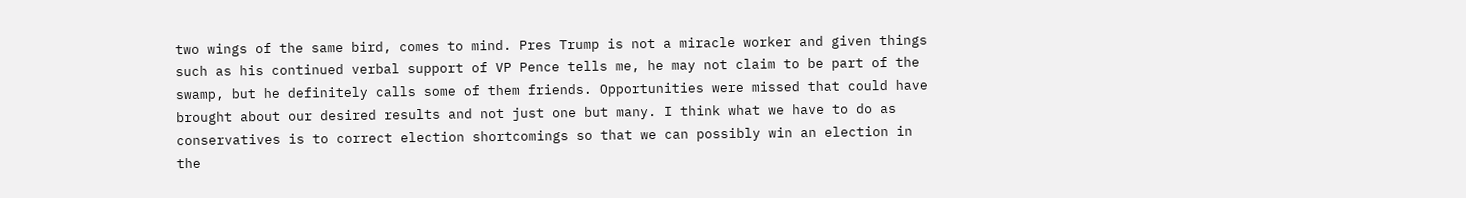two wings of the same bird, comes to mind. Pres Trump is not a miracle worker and given things such as his continued verbal support of VP Pence tells me, he may not claim to be part of the swamp, but he definitely calls some of them friends. Opportunities were missed that could have brought about our desired results and not just one but many. I think what we have to do as conservatives is to correct election shortcomings so that we can possibly win an election in the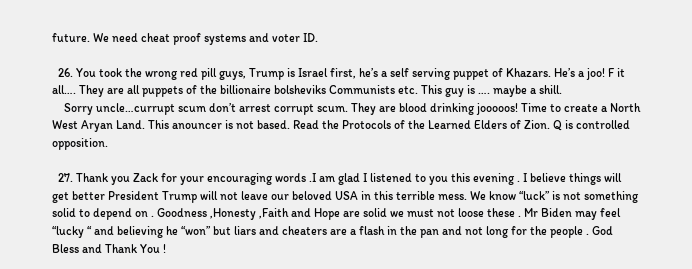future. We need cheat proof systems and voter ID.

  26. You took the wrong red pill guys, Trump is Israel first, he’s a self serving puppet of Khazars. He’s a joo! F it all…. They are all puppets of the billionaire bolsheviks Communists etc. This guy is …. maybe a shill.
    Sorry uncle…currupt scum don’t arrest corrupt scum. They are blood drinking jooooos! Time to create a North West Aryan Land. This anouncer is not based. Read the Protocols of the Learned Elders of Zion. Q is controlled opposition.

  27. Thank you Zack for your encouraging words .I am glad I listened to you this evening . I believe things will get better President Trump will not leave our beloved USA in this terrible mess. We know “luck” is not something solid to depend on . Goodness ,Honesty ,Faith and Hope are solid we must not loose these . Mr Biden may feel “lucky “ and believing he “won” but liars and cheaters are a flash in the pan and not long for the people . God Bless and Thank You !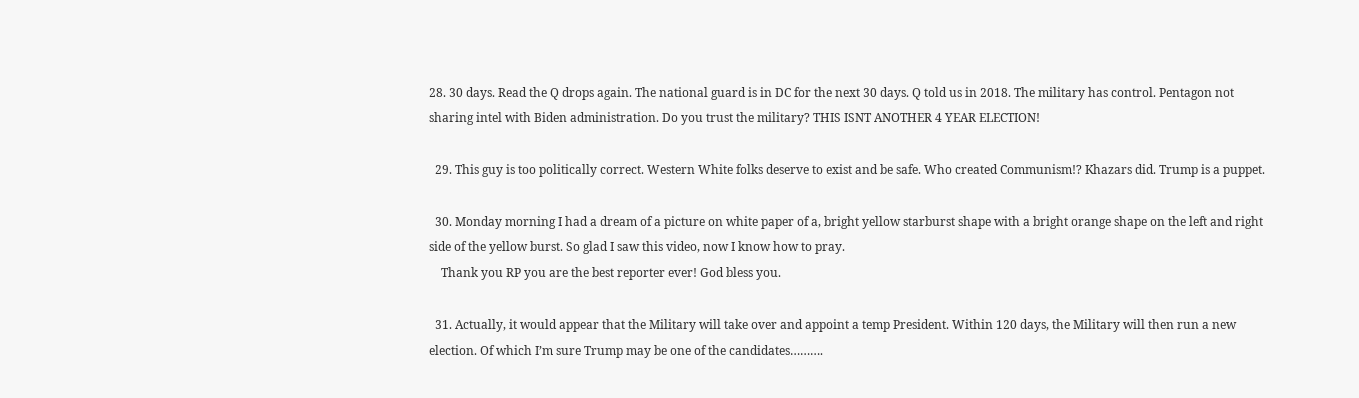28. 30 days. Read the Q drops again. The national guard is in DC for the next 30 days. Q told us in 2018. The military has control. Pentagon not sharing intel with Biden administration. Do you trust the military? THIS ISNT ANOTHER 4 YEAR ELECTION!

  29. This guy is too politically correct. Western White folks deserve to exist and be safe. Who created Communism!? Khazars did. Trump is a puppet.

  30. Monday morning I had a dream of a picture on white paper of a, bright yellow starburst shape with a bright orange shape on the left and right side of the yellow burst. So glad I saw this video, now I know how to pray.
    Thank you RP you are the best reporter ever! God bless you.

  31. Actually, it would appear that the Military will take over and appoint a temp President. Within 120 days, the Military will then run a new election. Of which I’m sure Trump may be one of the candidates……….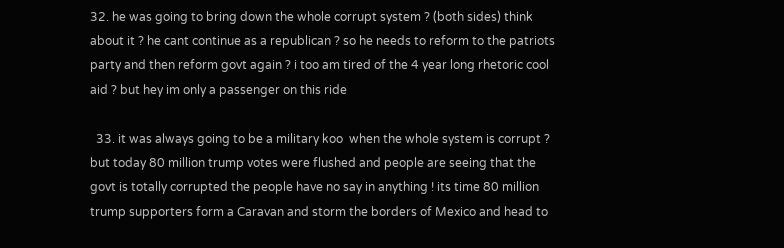32. he was going to bring down the whole corrupt system ? (both sides) think about it ? he cant continue as a republican ? so he needs to reform to the patriots party and then reform govt again ? i too am tired of the 4 year long rhetoric cool aid ? but hey im only a passenger on this ride

  33. it was always going to be a military koo  when the whole system is corrupt ? but today 80 million trump votes were flushed and people are seeing that the govt is totally corrupted the people have no say in anything ! its time 80 million trump supporters form a Caravan and storm the borders of Mexico and head to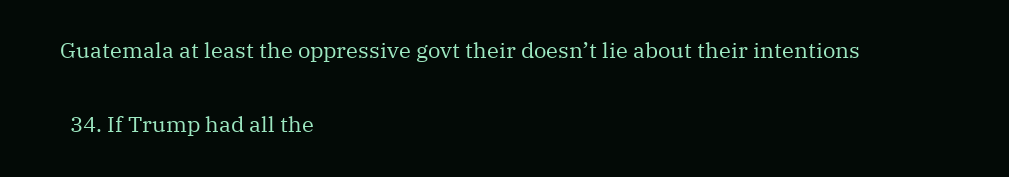Guatemala at least the oppressive govt their doesn’t lie about their intentions

  34. If Trump had all the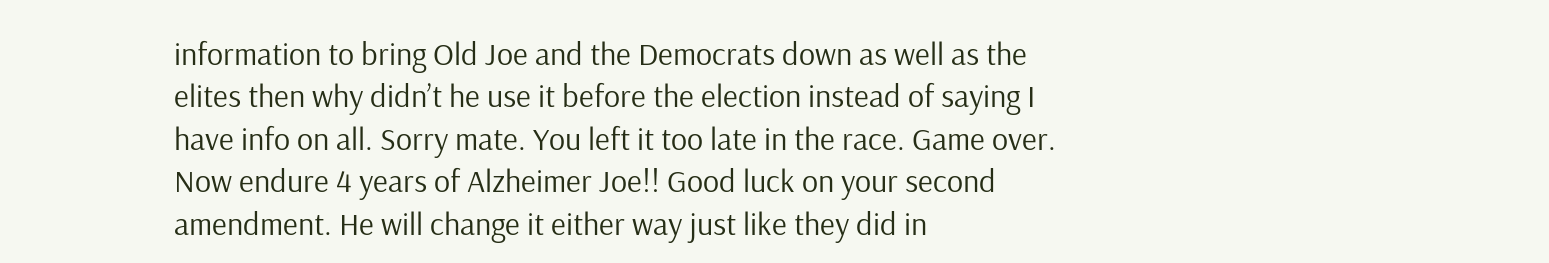information to bring Old Joe and the Democrats down as well as the elites then why didn’t he use it before the election instead of saying I have info on all. Sorry mate. You left it too late in the race. Game over. Now endure 4 years of Alzheimer Joe!! Good luck on your second amendment. He will change it either way just like they did in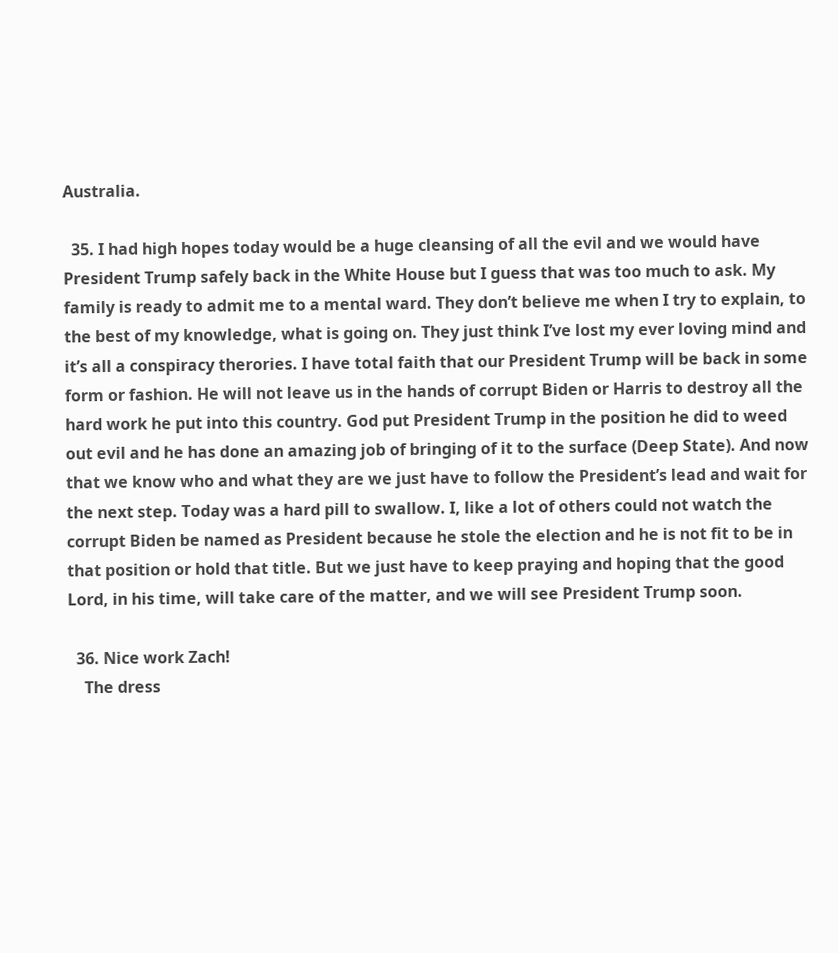Australia.

  35. I had high hopes today would be a huge cleansing of all the evil and we would have President Trump safely back in the White House but I guess that was too much to ask. My family is ready to admit me to a mental ward. They don’t believe me when I try to explain, to the best of my knowledge, what is going on. They just think I’ve lost my ever loving mind and it’s all a conspiracy therories. I have total faith that our President Trump will be back in some form or fashion. He will not leave us in the hands of corrupt Biden or Harris to destroy all the hard work he put into this country. God put President Trump in the position he did to weed out evil and he has done an amazing job of bringing of it to the surface (Deep State). And now that we know who and what they are we just have to follow the President’s lead and wait for the next step. Today was a hard pill to swallow. I, like a lot of others could not watch the corrupt Biden be named as President because he stole the election and he is not fit to be in that position or hold that title. But we just have to keep praying and hoping that the good Lord, in his time, will take care of the matter, and we will see President Trump soon.

  36. Nice work Zach!
    The dress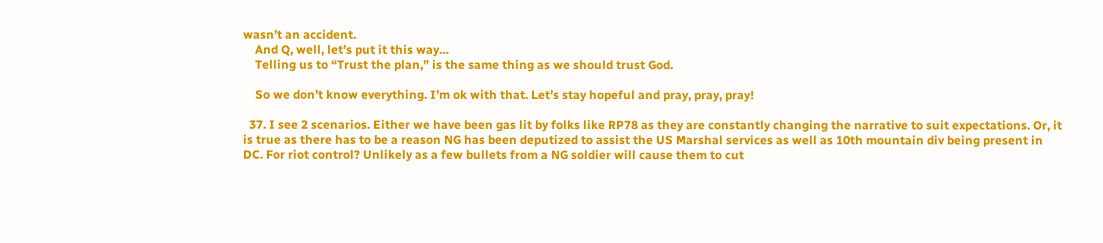wasn’t an accident.
    And Q, well, let’s put it this way…
    Telling us to “Trust the plan,” is the same thing as we should trust God.

    So we don’t know everything. I’m ok with that. Let’s stay hopeful and pray, pray, pray!

  37. I see 2 scenarios. Either we have been gas lit by folks like RP78 as they are constantly changing the narrative to suit expectations. Or, it is true as there has to be a reason NG has been deputized to assist the US Marshal services as well as 10th mountain div being present in DC. For riot control? Unlikely as a few bullets from a NG soldier will cause them to cut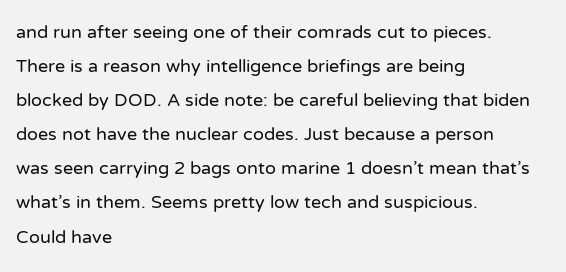and run after seeing one of their comrads cut to pieces. There is a reason why intelligence briefings are being blocked by DOD. A side note: be careful believing that biden does not have the nuclear codes. Just because a person was seen carrying 2 bags onto marine 1 doesn’t mean that’s what’s in them. Seems pretty low tech and suspicious. Could have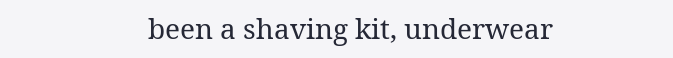been a shaving kit, underwear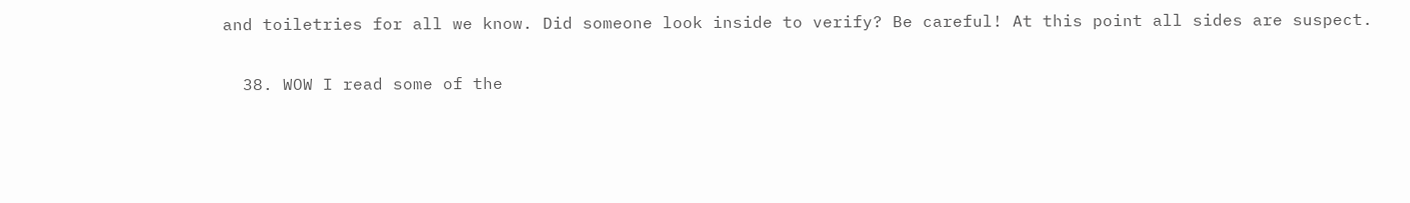and toiletries for all we know. Did someone look inside to verify? Be careful! At this point all sides are suspect.

  38. WOW I read some of the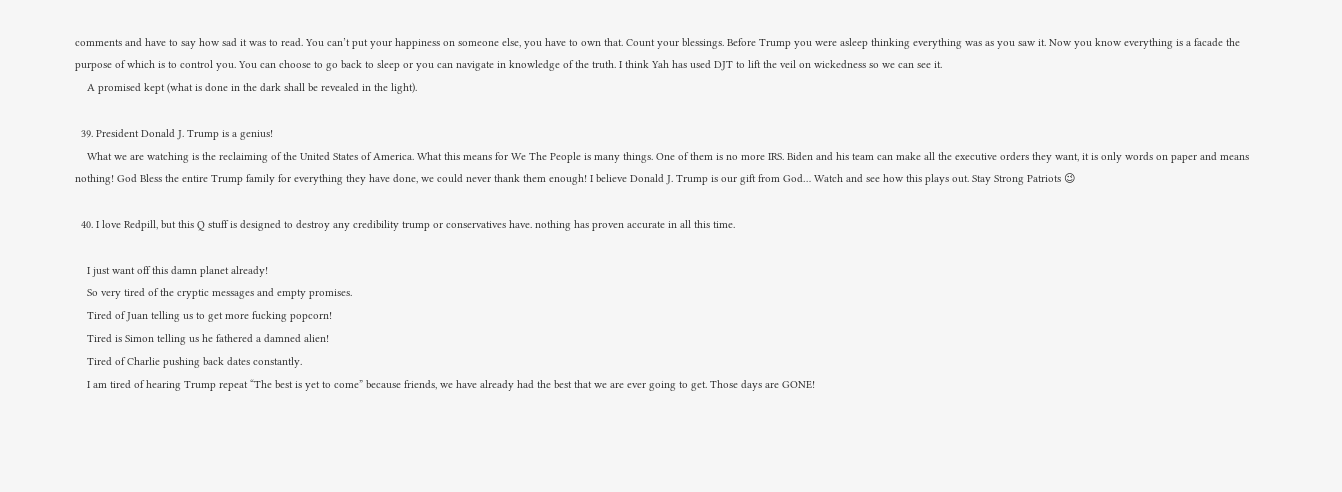comments and have to say how sad it was to read. You can’t put your happiness on someone else, you have to own that. Count your blessings. Before Trump you were asleep thinking everything was as you saw it. Now you know everything is a facade the purpose of which is to control you. You can choose to go back to sleep or you can navigate in knowledge of the truth. I think Yah has used DJT to lift the veil on wickedness so we can see it.
    A promised kept (what is done in the dark shall be revealed in the light).

  39. President Donald J. Trump is a genius!
    What we are watching is the reclaiming of the United States of America. What this means for We The People is many things. One of them is no more IRS. Biden and his team can make all the executive orders they want, it is only words on paper and means nothing! God Bless the entire Trump family for everything they have done, we could never thank them enough! I believe Donald J. Trump is our gift from God… Watch and see how this plays out. Stay Strong Patriots 😉

  40. I love Redpill, but this Q stuff is designed to destroy any credibility trump or conservatives have. nothing has proven accurate in all this time.

    I just want off this damn planet already!
    So very tired of the cryptic messages and empty promises.
    Tired of Juan telling us to get more fucking popcorn!
    Tired is Simon telling us he fathered a damned alien!
    Tired of Charlie pushing back dates constantly.
    I am tired of hearing Trump repeat “The best is yet to come” because friends, we have already had the best that we are ever going to get. Those days are GONE!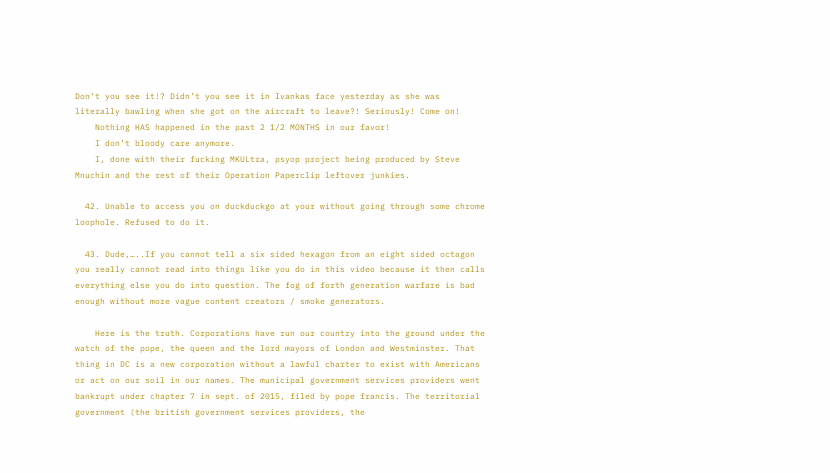Don’t you see it!? Didn’t you see it in Ivankas face yesterday as she was literally bawling when she got on the aircraft to leave?! Seriously! Come on!
    Nothing HAS happened in the past 2 1/2 MONTHS in our favor!
    I don’t bloody care anymore.
    I, done with their fucking MKULtra, psyop project being produced by Steve Mnuchin and the rest of their Operation Paperclip leftover junkies.

  42. Unable to access you on duckduckgo at your without going through some chrome loophole. Refused to do it.

  43. Dude,…..If you cannot tell a six sided hexagon from an eight sided octagon you really cannot read into things like you do in this video because it then calls everything else you do into question. The fog of forth generation warfare is bad enough without more vague content creators / smoke generators.

    Here is the truth. Corporations have run our country into the ground under the watch of the pope, the queen and the lord mayors of London and Westminster. That thing in DC is a new corporation without a lawful charter to exist with Americans or act on our soil in our names. The municipal government services providers went bankrupt under chapter 7 in sept. of 2015, filed by pope francis. The territorial government (the british government services providers, the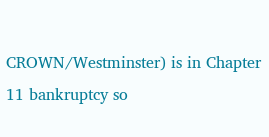CROWN/Westminster) is in Chapter 11 bankruptcy so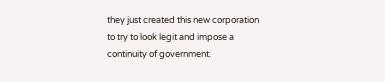they just created this new corporation to try to look legit and impose a continuity of government.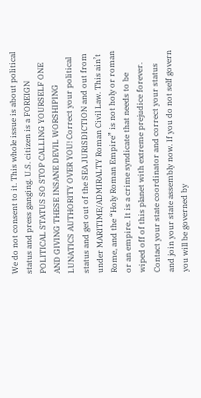We do not consent to it. This whole issue is about political status and press ganging. U.S. citizen is a FOREIGN POLITICAL STATUS SO STOP CALLING YOURSELF ONE AND GIVING THESE INSANE DEVIL WORSHIPING LUNATICS AUTHORITY OVER YOU! Correct your political status and get out of the SEA JURISDICTION and out from under MARITIME/ADMIRALTY Roman Civil Law. This ain’t Rome, and the “Holy Roman Empire” is not holy or roman or an empire. It is a crime syndicate that needs to be wiped off of this planet with extreme prejudice forever. Contact your state coordinator and correct your status and join your state assembly now. If you do not self govern you will be governed by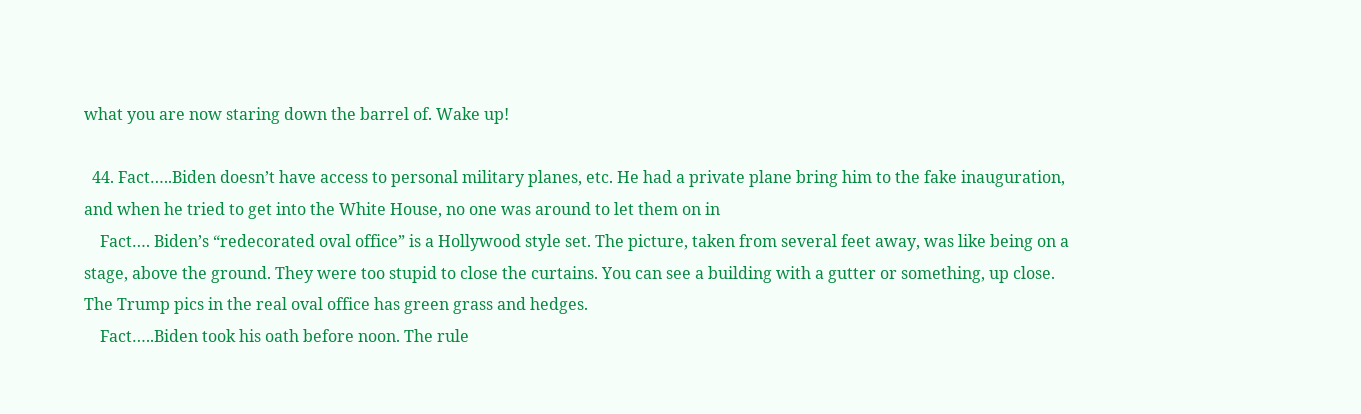what you are now staring down the barrel of. Wake up!

  44. Fact…..Biden doesn’t have access to personal military planes, etc. He had a private plane bring him to the fake inauguration, and when he tried to get into the White House, no one was around to let them on in
    Fact…. Biden’s “redecorated oval office” is a Hollywood style set. The picture, taken from several feet away, was like being on a stage, above the ground. They were too stupid to close the curtains. You can see a building with a gutter or something, up close. The Trump pics in the real oval office has green grass and hedges.
    Fact…..Biden took his oath before noon. The rule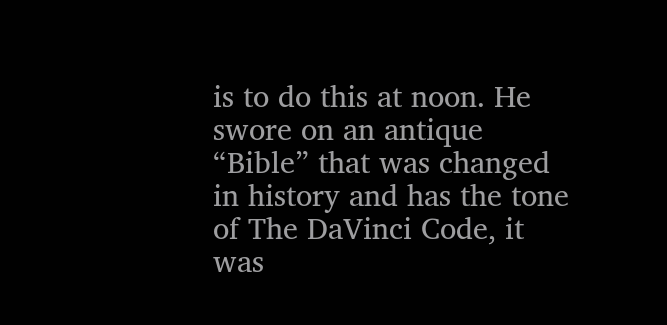is to do this at noon. He swore on an antique “Bible” that was changed in history and has the tone of The DaVinci Code, it was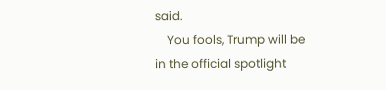said.
    You fools, Trump will be in the official spotlight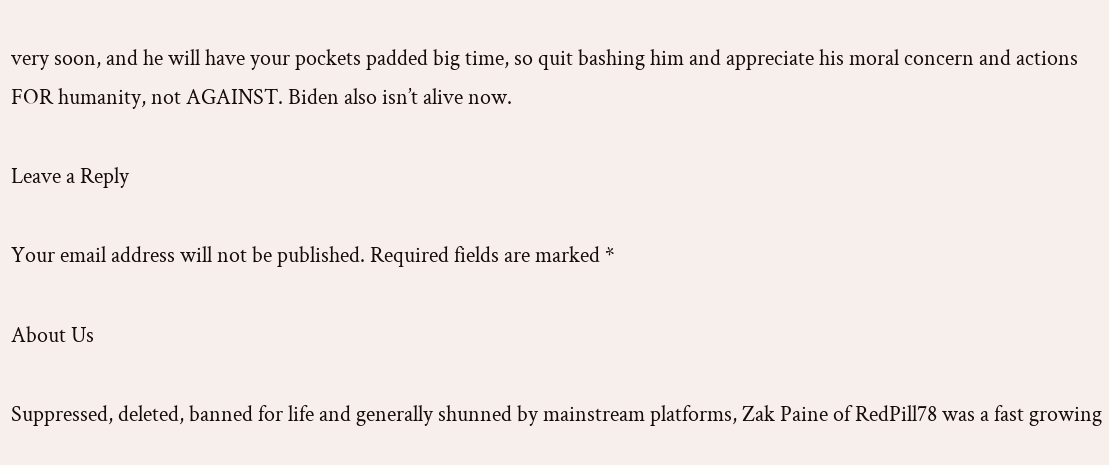very soon, and he will have your pockets padded big time, so quit bashing him and appreciate his moral concern and actions FOR humanity, not AGAINST. Biden also isn’t alive now.

Leave a Reply

Your email address will not be published. Required fields are marked *

About Us

Suppressed, deleted, banned for life and generally shunned by mainstream platforms, Zak Paine of RedPill78 was a fast growing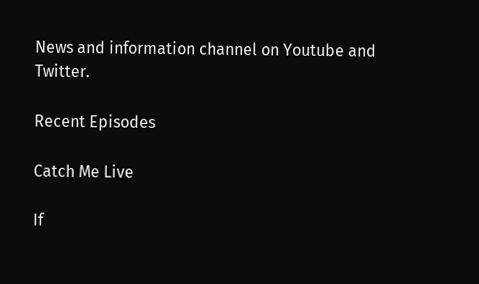News and information channel on Youtube and Twitter.

Recent Episodes

Catch Me Live

If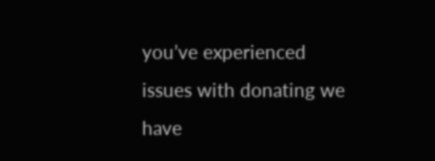you’ve experienced issues with donating we have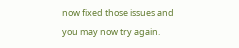now fixed those issues and you may now try again.